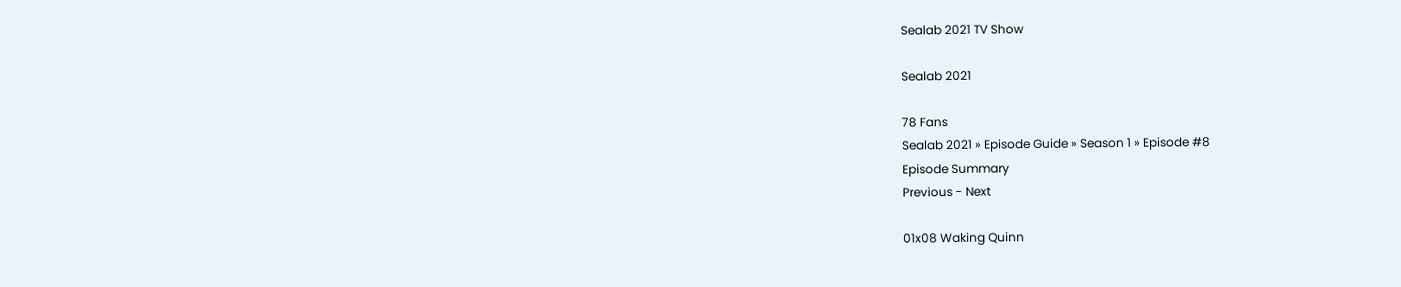Sealab 2021 TV Show

Sealab 2021

78 Fans
Sealab 2021 » Episode Guide » Season 1 » Episode #8
Episode Summary
Previous - Next

01x08 Waking Quinn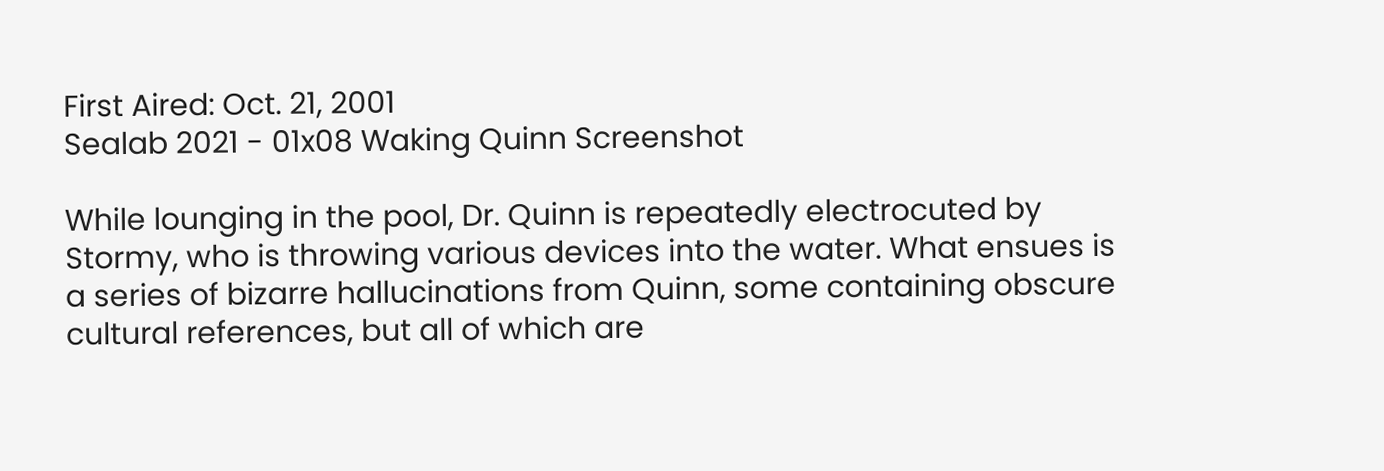First Aired: Oct. 21, 2001
Sealab 2021 - 01x08 Waking Quinn Screenshot

While lounging in the pool, Dr. Quinn is repeatedly electrocuted by Stormy, who is throwing various devices into the water. What ensues is a series of bizarre hallucinations from Quinn, some containing obscure cultural references, but all of which are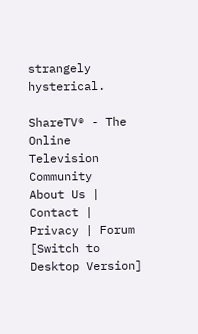strangely hysterical.

ShareTV® - The Online Television Community
About Us | Contact | Privacy | Forum
[Switch to Desktop Version]